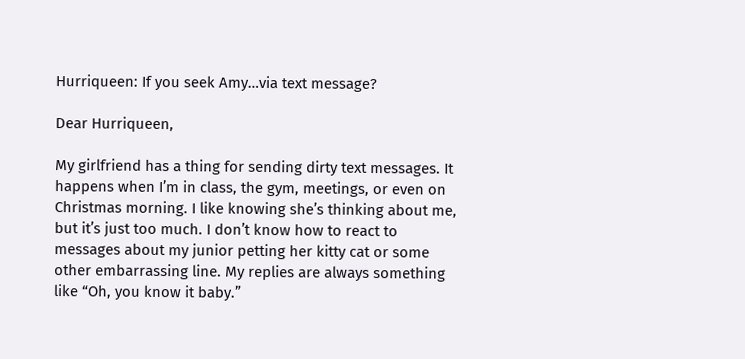Hurriqueen: If you seek Amy…via text message?

Dear Hurriqueen,

My girlfriend has a thing for sending dirty text messages. It happens when I’m in class, the gym, meetings, or even on Christmas morning. I like knowing she’s thinking about me, but it’s just too much. I don’t know how to react to messages about my junior petting her kitty cat or some other embarrassing line. My replies are always something like “Oh, you know it baby.”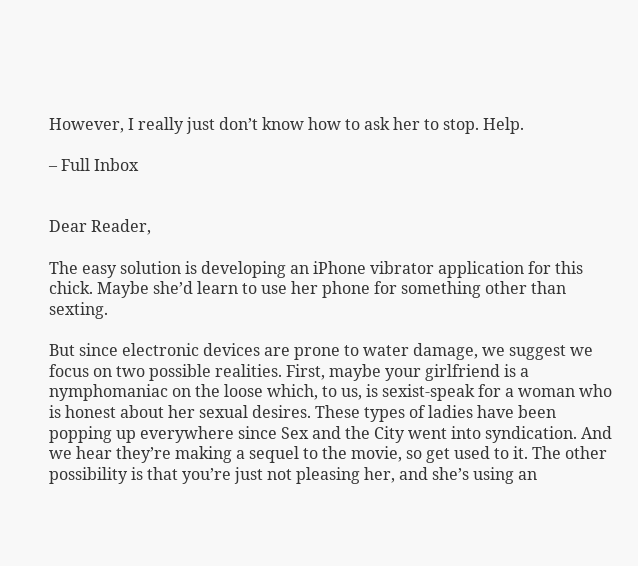However, I really just don’t know how to ask her to stop. Help.

– Full Inbox


Dear Reader,

The easy solution is developing an iPhone vibrator application for this chick. Maybe she’d learn to use her phone for something other than sexting.

But since electronic devices are prone to water damage, we suggest we focus on two possible realities. First, maybe your girlfriend is a nymphomaniac on the loose which, to us, is sexist-speak for a woman who is honest about her sexual desires. These types of ladies have been popping up everywhere since Sex and the City went into syndication. And we hear they’re making a sequel to the movie, so get used to it. The other possibility is that you’re just not pleasing her, and she’s using an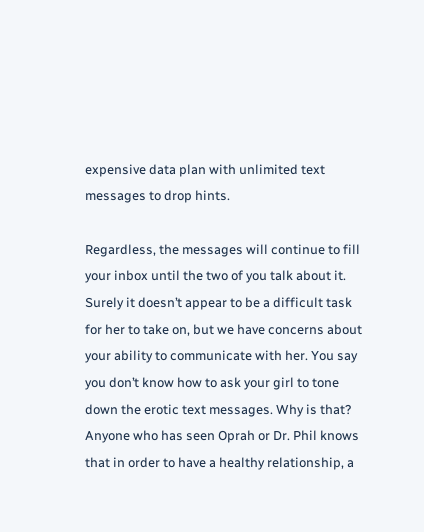expensive data plan with unlimited text messages to drop hints.

Regardless, the messages will continue to fill your inbox until the two of you talk about it. Surely it doesn’t appear to be a difficult task for her to take on, but we have concerns about your ability to communicate with her. You say you don’t know how to ask your girl to tone down the erotic text messages. Why is that? Anyone who has seen Oprah or Dr. Phil knows that in order to have a healthy relationship, a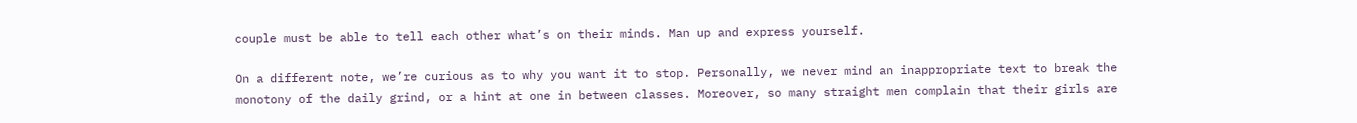couple must be able to tell each other what’s on their minds. Man up and express yourself.

On a different note, we’re curious as to why you want it to stop. Personally, we never mind an inappropriate text to break the monotony of the daily grind, or a hint at one in between classes. Moreover, so many straight men complain that their girls are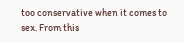too conservative when it comes to sex. From this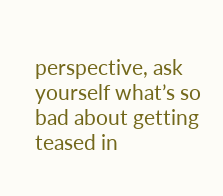perspective, ask yourself what’s so bad about getting teased in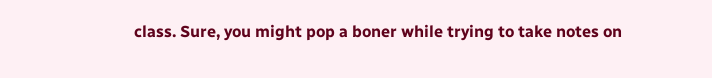class. Sure, you might pop a boner while trying to take notes on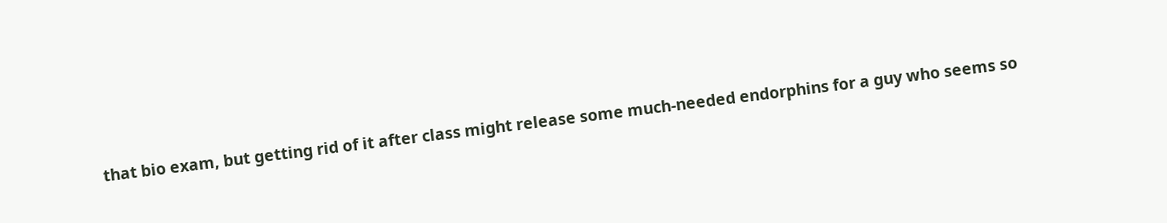that bio exam, but getting rid of it after class might release some much-needed endorphins for a guy who seems so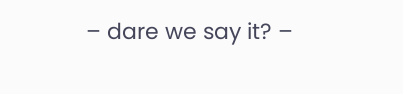– dare we say it? –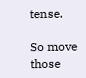tense.

So move those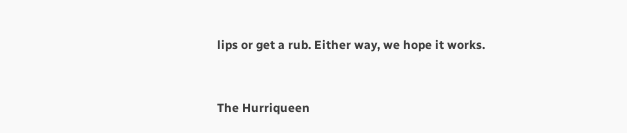lips or get a rub. Either way, we hope it works.


The Hurriqueen